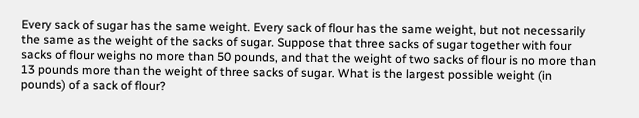Every sack of sugar has the same weight. Every sack of flour has the same weight, but not necessarily the same as the weight of the sacks of sugar. Suppose that three sacks of sugar together with four sacks of flour weighs no more than 50 pounds, and that the weight of two sacks of flour is no more than 13 pounds more than the weight of three sacks of sugar. What is the largest possible weight (in pounds) of a sack of flour?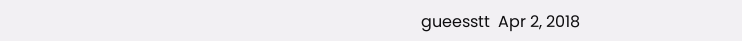gueesstt  Apr 2, 2018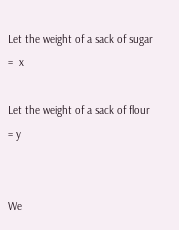Let the weight of a sack of sugar  =  x

Let the weight of a sack of flour  = y


We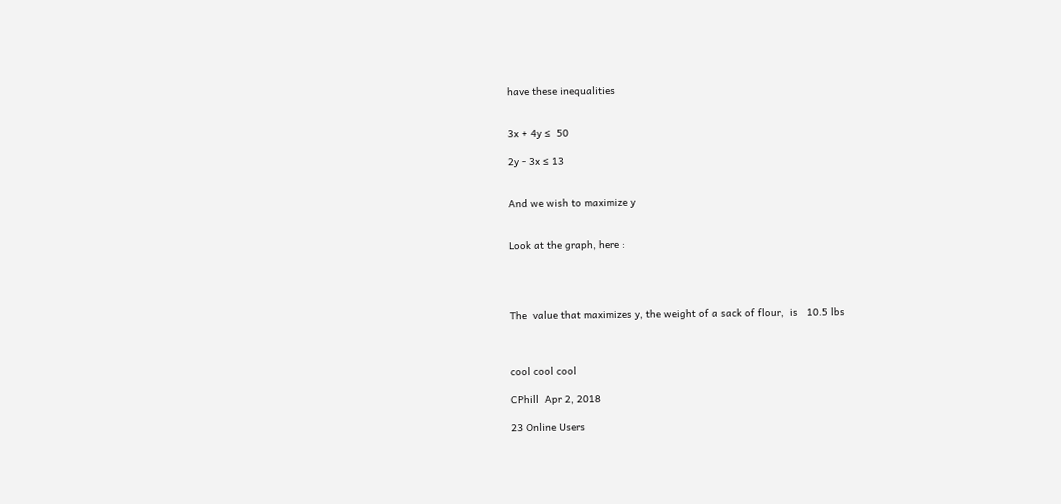have these inequalities


3x + 4y ≤  50

2y - 3x ≤ 13


And we wish to maximize y


Look at the graph, here :




The  value that maximizes y, the weight of a sack of flour,  is   10.5 lbs



cool cool cool

CPhill  Apr 2, 2018

23 Online Users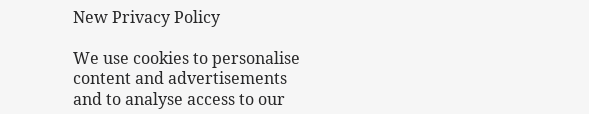New Privacy Policy

We use cookies to personalise content and advertisements and to analyse access to our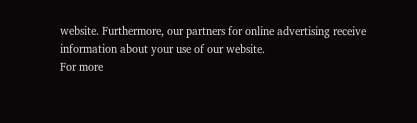website. Furthermore, our partners for online advertising receive information about your use of our website.
For more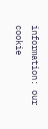information: our cookie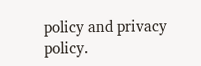policy and privacy policy.